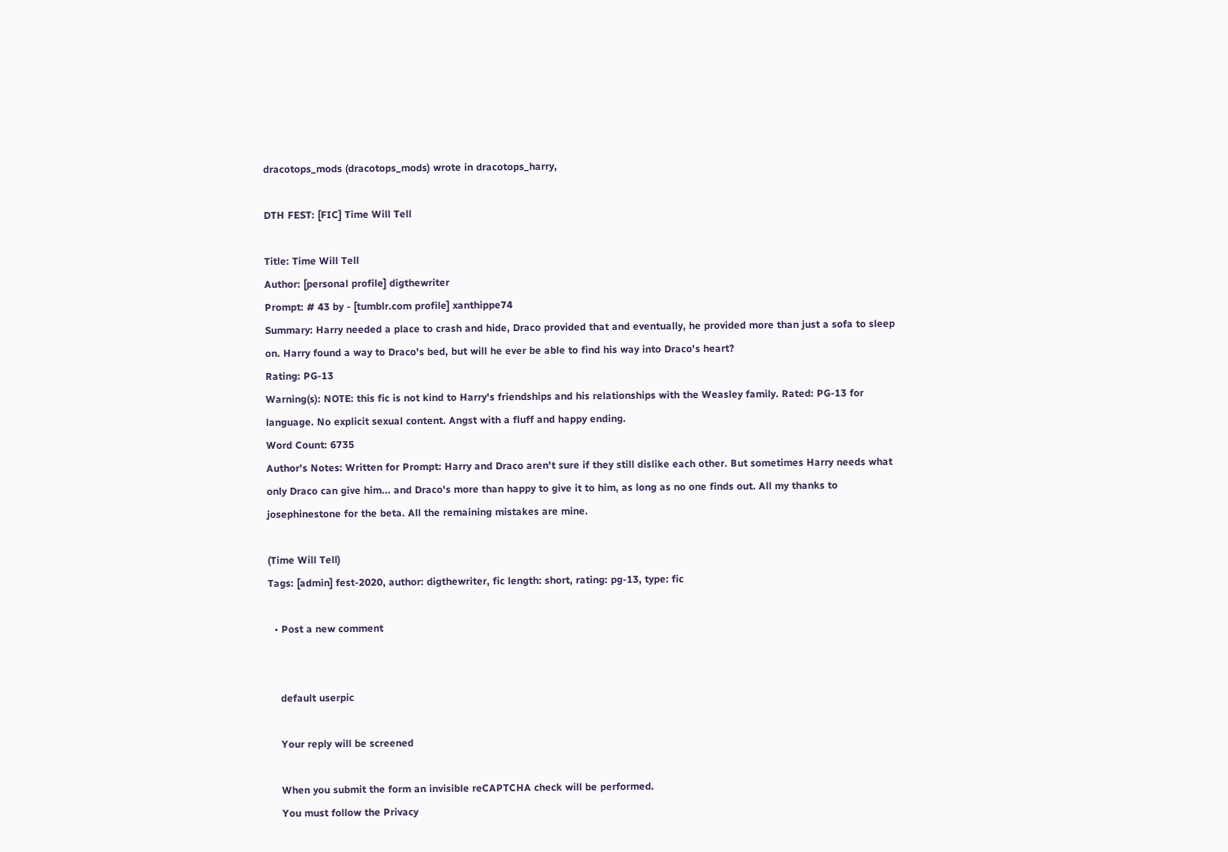dracotops_mods (dracotops_mods) wrote in dracotops_harry,

DTH FEST: [FIC] Time Will Tell

Title: Time Will Tell
Author: [personal profile] digthewriter
Prompt: # 43 by - [tumblr.com profile] xanthippe74
Summary: Harry needed a place to crash and hide, Draco provided that and eventually, he provided more than just a sofa to sleep on. Harry found a way to Draco's bed, but will he ever be able to find his way into Draco's heart?
Rating: PG-13
Warning(s): NOTE: this fic is not kind to Harry's friendships and his relationships with the Weasley family. Rated: PG-13 for language. No explicit sexual content. Angst with a fluff and happy ending.
Word Count: 6735
Author's Notes: Written for Prompt: Harry and Draco aren't sure if they still dislike each other. But sometimes Harry needs what only Draco can give him... and Draco's more than happy to give it to him, as long as no one finds out. All my thanks to josephinestone for the beta. All the remaining mistakes are mine.

(Time Will Tell)
Tags: [admin] fest-2020, author: digthewriter, fic length: short, rating: pg-13, type: fic

  • Post a new comment


    default userpic

    Your reply will be screened

    When you submit the form an invisible reCAPTCHA check will be performed.
    You must follow the Privacy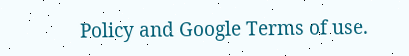Policy and Google Terms of use.